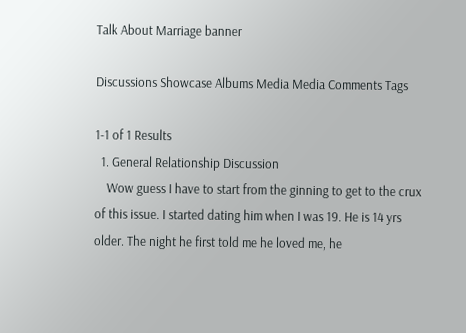Talk About Marriage banner

Discussions Showcase Albums Media Media Comments Tags

1-1 of 1 Results
  1. General Relationship Discussion
    Wow guess I have to start from the ginning to get to the crux of this issue. I started dating him when I was 19. He is 14 yrs older. The night he first told me he loved me, he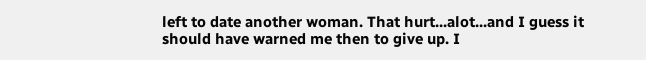left to date another woman. That hurt...alot...and I guess it should have warned me then to give up. I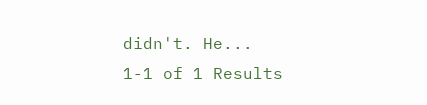didn't. He...
1-1 of 1 Results